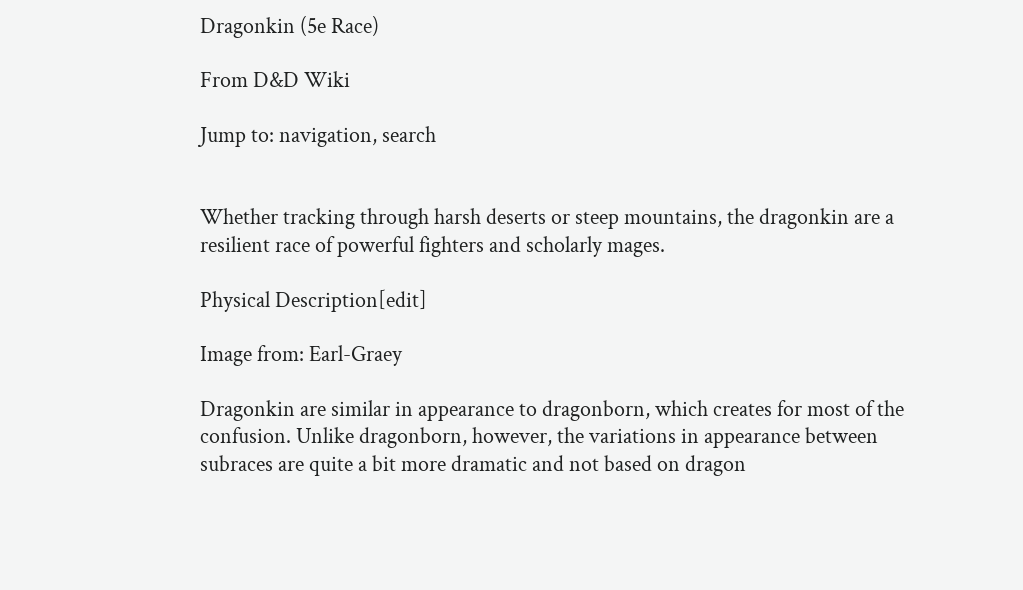Dragonkin (5e Race)

From D&D Wiki

Jump to: navigation, search


Whether tracking through harsh deserts or steep mountains, the dragonkin are a resilient race of powerful fighters and scholarly mages.

Physical Description[edit]

Image from: Earl-Graey

Dragonkin are similar in appearance to dragonborn, which creates for most of the confusion. Unlike dragonborn, however, the variations in appearance between subraces are quite a bit more dramatic and not based on dragon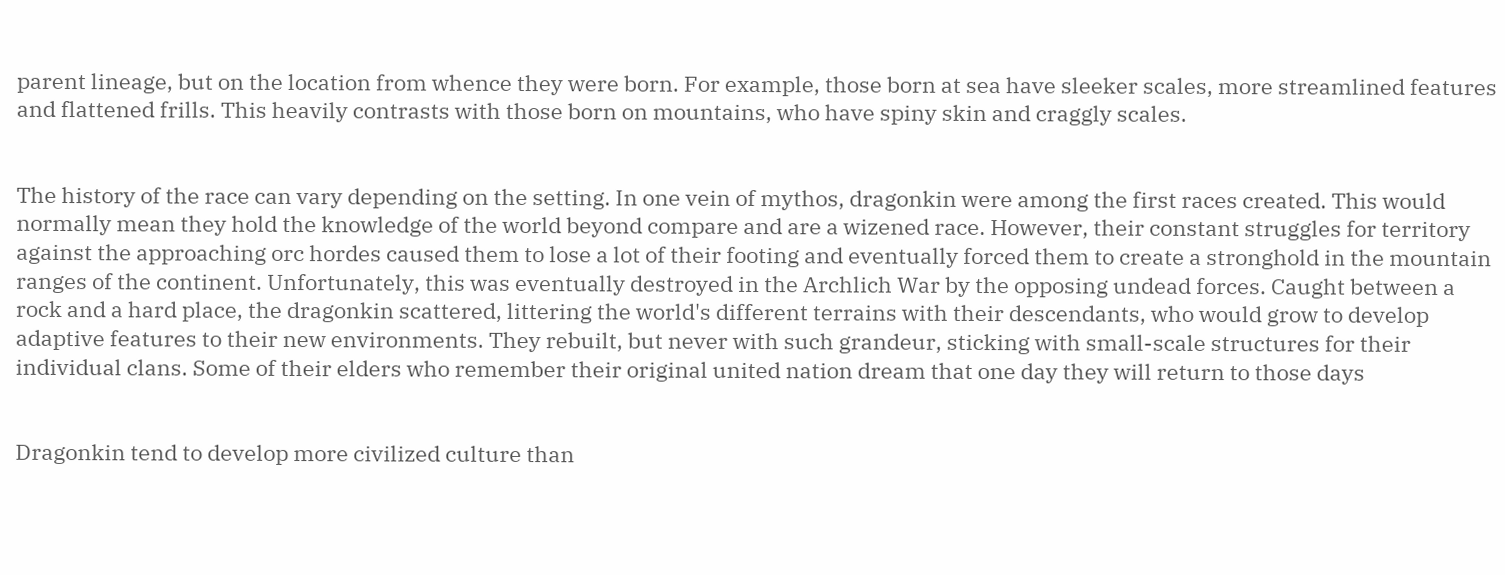parent lineage, but on the location from whence they were born. For example, those born at sea have sleeker scales, more streamlined features and flattened frills. This heavily contrasts with those born on mountains, who have spiny skin and craggly scales.


The history of the race can vary depending on the setting. In one vein of mythos, dragonkin were among the first races created. This would normally mean they hold the knowledge of the world beyond compare and are a wizened race. However, their constant struggles for territory against the approaching orc hordes caused them to lose a lot of their footing and eventually forced them to create a stronghold in the mountain ranges of the continent. Unfortunately, this was eventually destroyed in the Archlich War by the opposing undead forces. Caught between a rock and a hard place, the dragonkin scattered, littering the world's different terrains with their descendants, who would grow to develop adaptive features to their new environments. They rebuilt, but never with such grandeur, sticking with small-scale structures for their individual clans. Some of their elders who remember their original united nation dream that one day they will return to those days


Dragonkin tend to develop more civilized culture than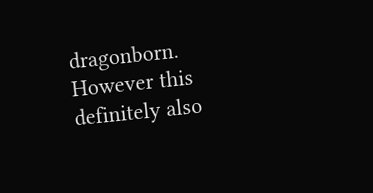dragonborn. However this definitely also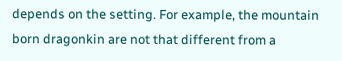depends on the setting. For example, the mountain born dragonkin are not that different from a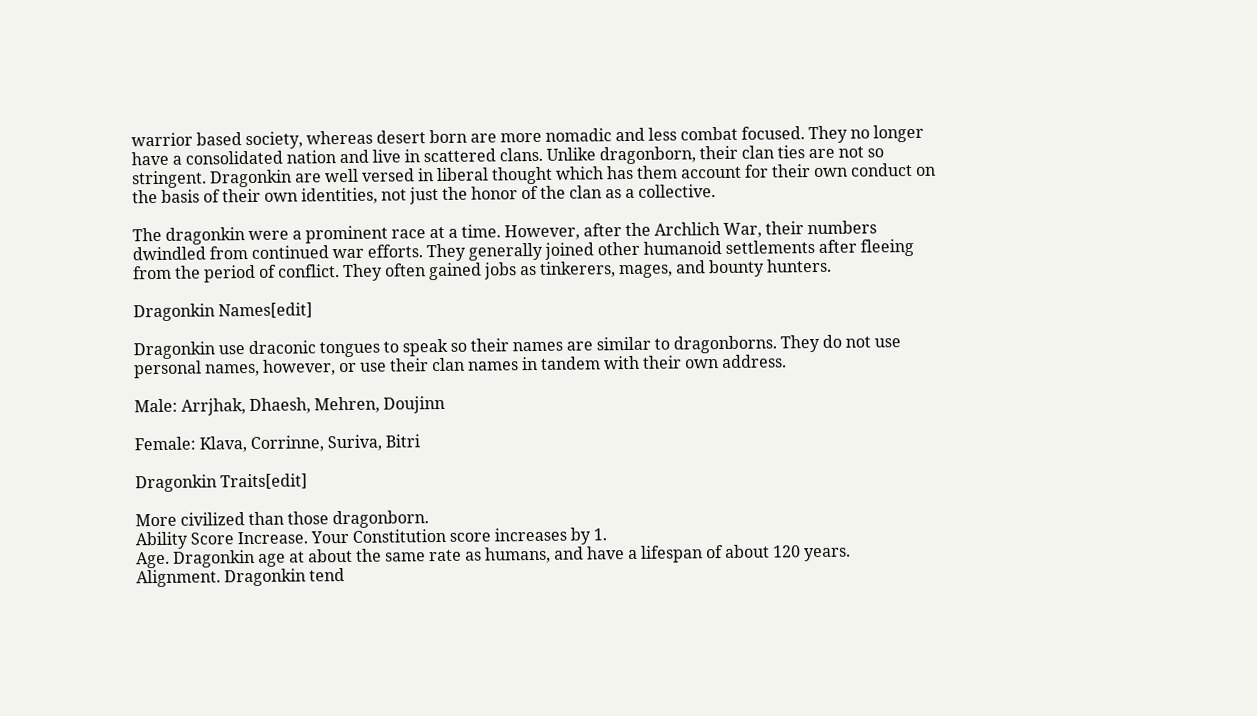warrior based society, whereas desert born are more nomadic and less combat focused. They no longer have a consolidated nation and live in scattered clans. Unlike dragonborn, their clan ties are not so stringent. Dragonkin are well versed in liberal thought which has them account for their own conduct on the basis of their own identities, not just the honor of the clan as a collective.

The dragonkin were a prominent race at a time. However, after the Archlich War, their numbers dwindled from continued war efforts. They generally joined other humanoid settlements after fleeing from the period of conflict. They often gained jobs as tinkerers, mages, and bounty hunters.

Dragonkin Names[edit]

Dragonkin use draconic tongues to speak so their names are similar to dragonborns. They do not use personal names, however, or use their clan names in tandem with their own address.

Male: Arrjhak, Dhaesh, Mehren, Doujinn

Female: Klava, Corrinne, Suriva, Bitri

Dragonkin Traits[edit]

More civilized than those dragonborn.
Ability Score Increase. Your Constitution score increases by 1.
Age. Dragonkin age at about the same rate as humans, and have a lifespan of about 120 years.
Alignment. Dragonkin tend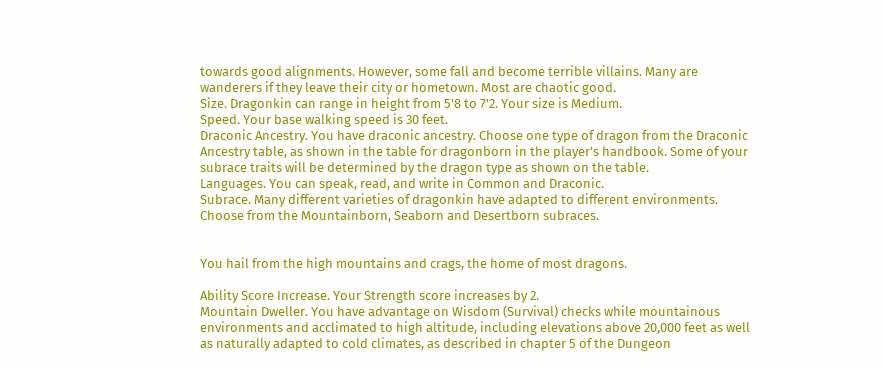towards good alignments. However, some fall and become terrible villains. Many are wanderers if they leave their city or hometown. Most are chaotic good.
Size. Dragonkin can range in height from 5'8 to 7'2. Your size is Medium.
Speed. Your base walking speed is 30 feet.
Draconic Ancestry. You have draconic ancestry. Choose one type of dragon from the Draconic Ancestry table, as shown in the table for dragonborn in the player's handbook. Some of your subrace traits will be determined by the dragon type as shown on the table.
Languages. You can speak, read, and write in Common and Draconic.
Subrace. Many different varieties of dragonkin have adapted to different environments. Choose from the Mountainborn, Seaborn and Desertborn subraces.


You hail from the high mountains and crags, the home of most dragons.

Ability Score Increase. Your Strength score increases by 2.
Mountain Dweller. You have advantage on Wisdom (Survival) checks while mountainous environments and acclimated to high altitude, including elevations above 20,000 feet as well as naturally adapted to cold climates, as described in chapter 5 of the Dungeon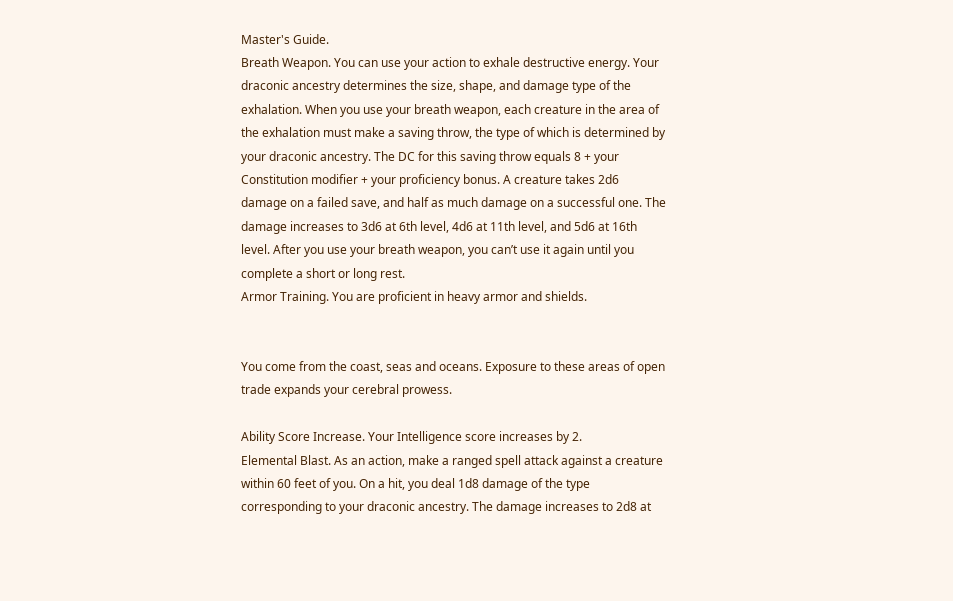Master's Guide.
Breath Weapon. You can use your action to exhale destructive energy. Your draconic ancestry determines the size, shape, and damage type of the exhalation. When you use your breath weapon, each creature in the area of the exhalation must make a saving throw, the type of which is determined by your draconic ancestry. The DC for this saving throw equals 8 + your Constitution modifier + your proficiency bonus. A creature takes 2d6 damage on a failed save, and half as much damage on a successful one. The damage increases to 3d6 at 6th level, 4d6 at 11th level, and 5d6 at 16th level. After you use your breath weapon, you can’t use it again until you complete a short or long rest.
Armor Training. You are proficient in heavy armor and shields.


You come from the coast, seas and oceans. Exposure to these areas of open trade expands your cerebral prowess.

Ability Score Increase. Your Intelligence score increases by 2.
Elemental Blast. As an action, make a ranged spell attack against a creature within 60 feet of you. On a hit, you deal 1d8 damage of the type corresponding to your draconic ancestry. The damage increases to 2d8 at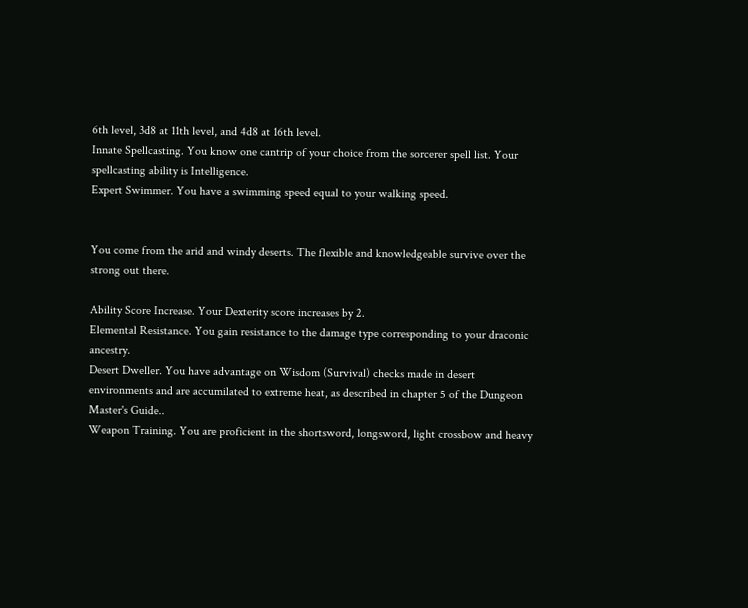6th level, 3d8 at 11th level, and 4d8 at 16th level.
Innate Spellcasting. You know one cantrip of your choice from the sorcerer spell list. Your spellcasting ability is Intelligence.
Expert Swimmer. You have a swimming speed equal to your walking speed.


You come from the arid and windy deserts. The flexible and knowledgeable survive over the strong out there.

Ability Score Increase. Your Dexterity score increases by 2.
Elemental Resistance. You gain resistance to the damage type corresponding to your draconic ancestry.
Desert Dweller. You have advantage on Wisdom (Survival) checks made in desert environments and are accumilated to extreme heat, as described in chapter 5 of the Dungeon Master's Guide..
Weapon Training. You are proficient in the shortsword, longsword, light crossbow and heavy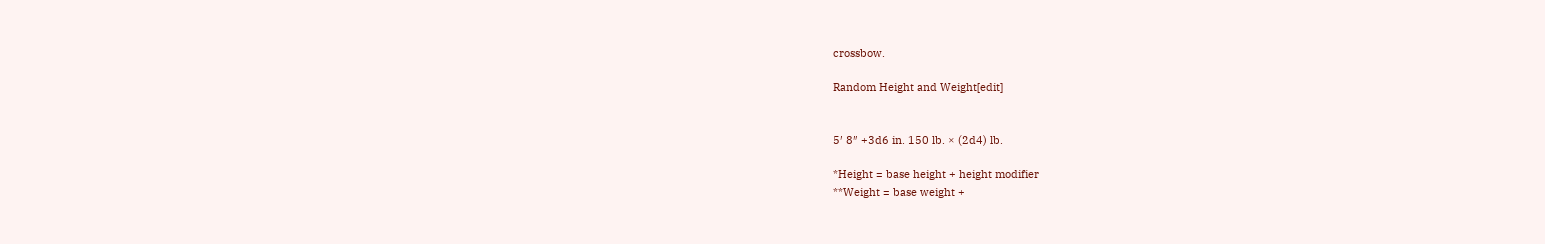crossbow.

Random Height and Weight[edit]


5′ 8″ +3d6 in. 150 lb. × (2d4) lb.

*Height = base height + height modifier
**Weight = base weight +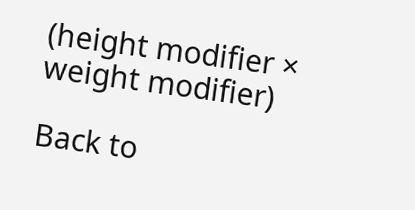(height modifier × weight modifier)

Back to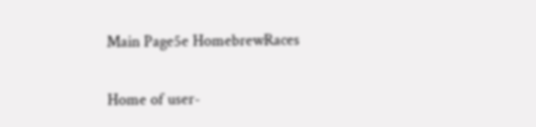Main Page5e HomebrewRaces

Home of user-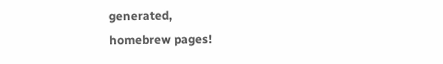generated,
homebrew pages!